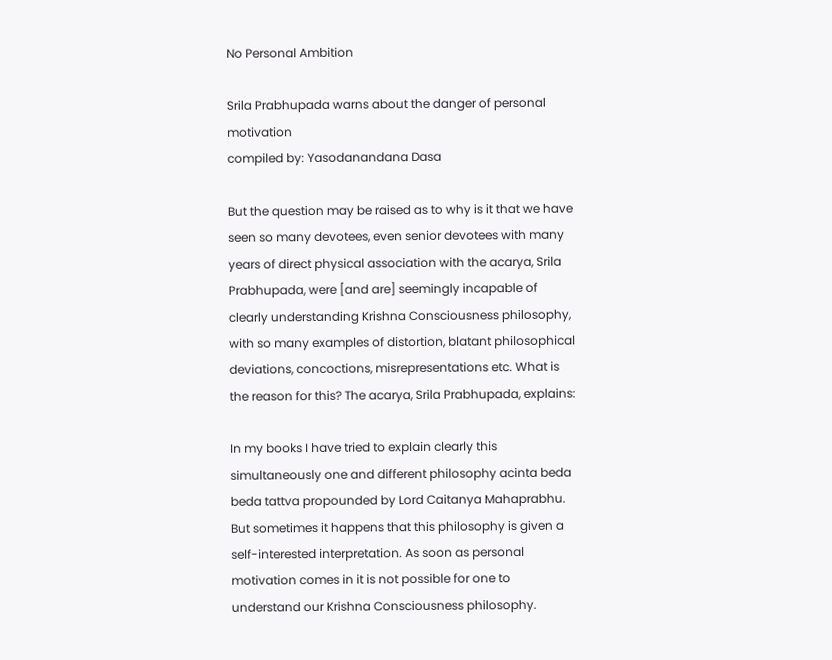No Personal Ambition

Srila Prabhupada warns about the danger of personal motivation
compiled by: Yasodanandana Dasa

But the question may be raised as to why is it that we have seen so many devotees, even senior devotees with many years of direct physical association with the acarya, Srila Prabhupada, were [and are] seemingly incapable of clearly understanding Krishna Consciousness philosophy, with so many examples of distortion, blatant philosophical deviations, concoctions, misrepresentations etc. What is the reason for this? The acarya, Srila Prabhupada, explains:

In my books I have tried to explain clearly this simultaneously one and different philosophy acinta beda beda tattva propounded by Lord Caitanya Mahaprabhu. But sometimes it happens that this philosophy is given a self-interested interpretation. As soon as personal motivation comes in it is not possible for one to understand our Krishna Consciousness philosophy.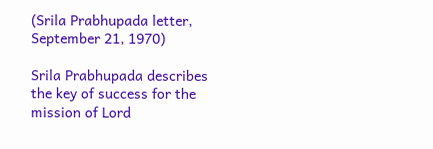(Srila Prabhupada letter, September 21, 1970)

Srila Prabhupada describes the key of success for the mission of Lord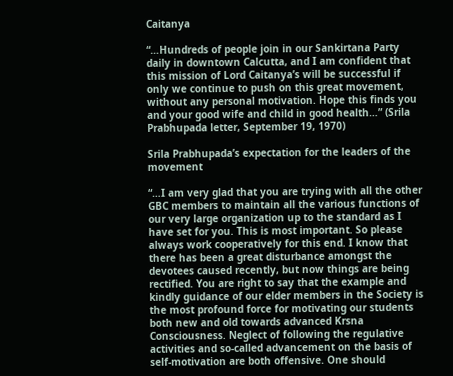Caitanya

“…Hundreds of people join in our Sankirtana Party daily in downtown Calcutta, and I am confident that this mission of Lord Caitanya’s will be successful if only we continue to push on this great movement, without any personal motivation. Hope this finds you and your good wife and child in good health…” (Srila Prabhupada letter, September 19, 1970)

Srila Prabhupada’s expectation for the leaders of the movement

“…I am very glad that you are trying with all the other GBC members to maintain all the various functions of our very large organization up to the standard as I have set for you. This is most important. So please always work cooperatively for this end. I know that there has been a great disturbance amongst the devotees caused recently, but now things are being rectified. You are right to say that the example and kindly guidance of our elder members in the Society is the most profound force for motivating our students both new and old towards advanced Krsna Consciousness. Neglect of following the regulative activities and so-called advancement on the basis of self-motivation are both offensive. One should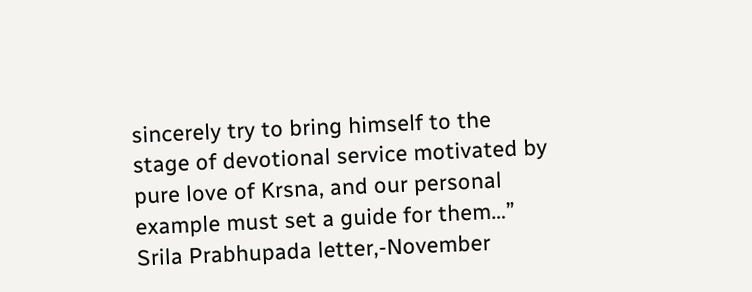sincerely try to bring himself to the stage of devotional service motivated by pure love of Krsna, and our personal example must set a guide for them…” Srila Prabhupada letter,-November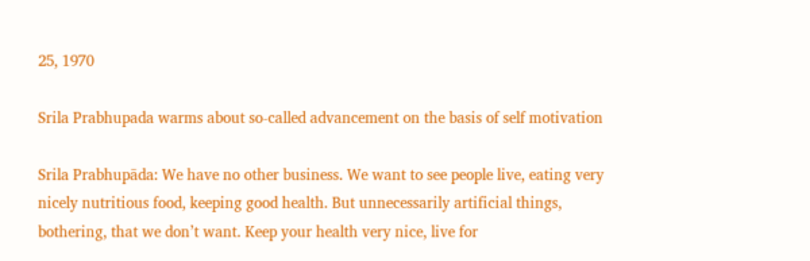25, 1970

Srila Prabhupada warms about so-called advancement on the basis of self motivation

Srila Prabhupāda: We have no other business. We want to see people live, eating very nicely nutritious food, keeping good health. But unnecessarily artificial things, bothering, that we don’t want. Keep your health very nice, live for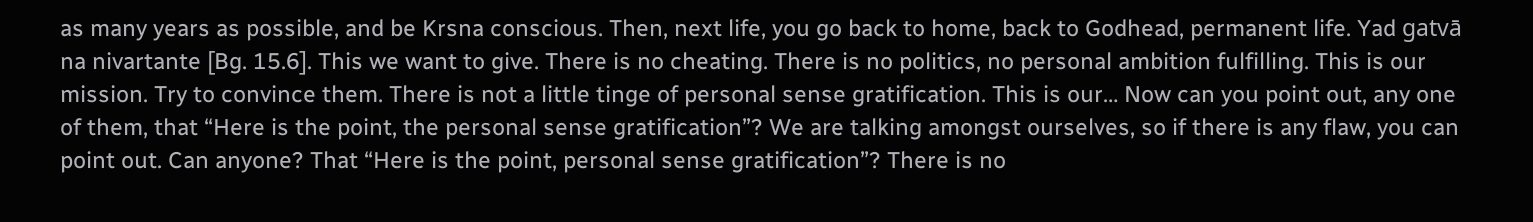as many years as possible, and be Krsna conscious. Then, next life, you go back to home, back to Godhead, permanent life. Yad gatvā na nivartante [Bg. 15.6]. This we want to give. There is no cheating. There is no politics, no personal ambition fulfilling. This is our mission. Try to convince them. There is not a little tinge of personal sense gratification. This is our… Now can you point out, any one of them, that “Here is the point, the personal sense gratification”? We are talking amongst ourselves, so if there is any flaw, you can point out. Can anyone? That “Here is the point, personal sense gratification”? There is no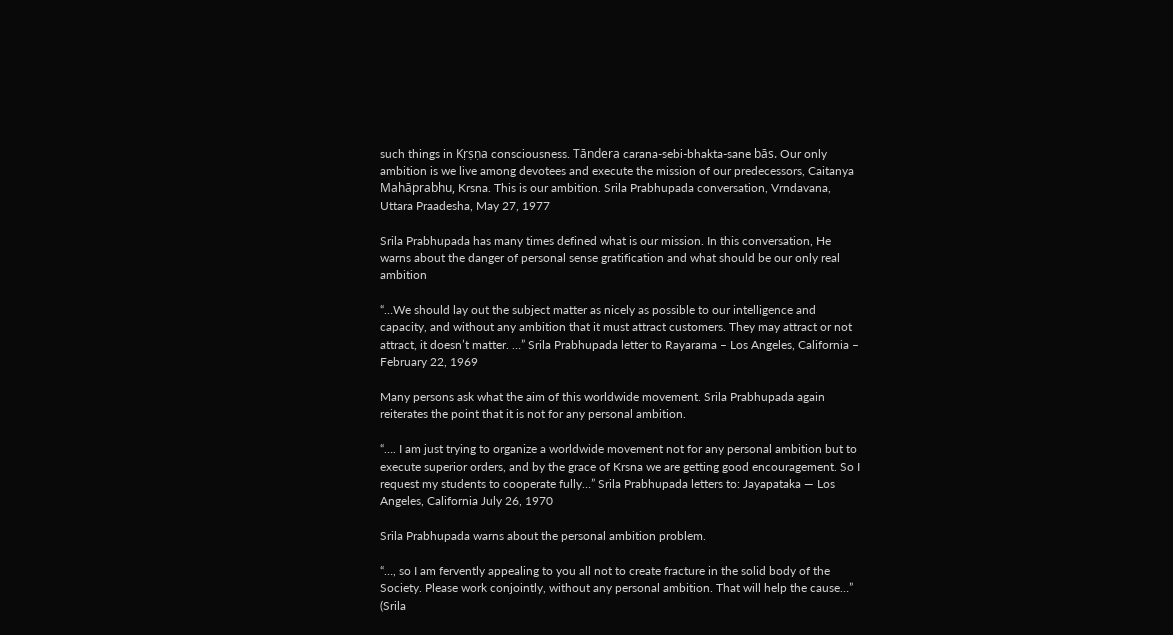such things in Kṛṣṇa consciousness. Tāndera carana-sebi-bhakta-sane bās. Our only ambition is we live among devotees and execute the mission of our predecessors, Caitanya Mahāprabhu, Krsna. This is our ambition. Srila Prabhupada conversation, Vrndavana, Uttara Praadesha, May 27, 1977

Srila Prabhupada has many times defined what is our mission. In this conversation, He warns about the danger of personal sense gratification and what should be our only real ambition

“…We should lay out the subject matter as nicely as possible to our intelligence and capacity, and without any ambition that it must attract customers. They may attract or not attract, it doesn’t matter. …” Srila Prabhupada letter to Rayarama – Los Angeles, California – February 22, 1969

Many persons ask what the aim of this worldwide movement. Srila Prabhupada again reiterates the point that it is not for any personal ambition.

“…. I am just trying to organize a worldwide movement not for any personal ambition but to execute superior orders, and by the grace of Krsna we are getting good encouragement. So I request my students to cooperate fully…” Srila Prabhupada letters to: Jayapataka — Los Angeles, California July 26, 1970

Srila Prabhupada warns about the personal ambition problem.

“…, so I am fervently appealing to you all not to create fracture in the solid body of the Society. Please work conjointly, without any personal ambition. That will help the cause…” (Srila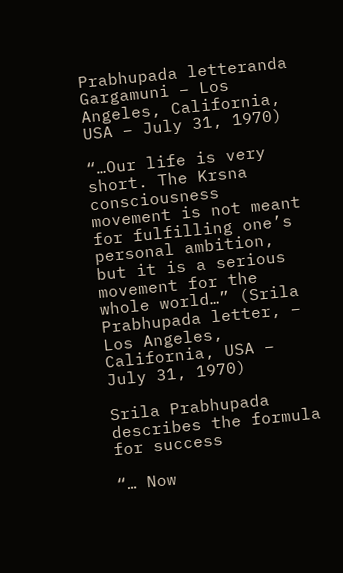Prabhupada letteranda Gargamuni – Los Angeles, California, USA – July 31, 1970)

“…Our life is very short. The Krsna consciousness movement is not meant for fulfilling one’s personal ambition, but it is a serious movement for the whole world…” (Srila Prabhupada letter, – Los Angeles, California, USA – July 31, 1970)

Srila Prabhupada describes the formula for success

“… Now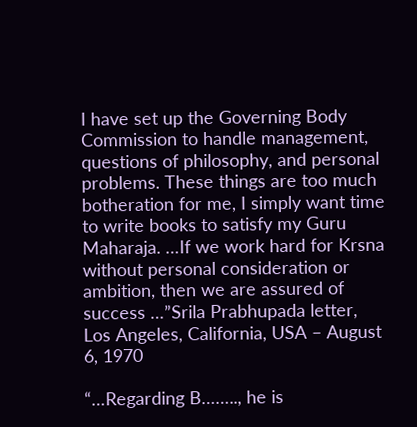I have set up the Governing Body Commission to handle management, questions of philosophy, and personal problems. These things are too much botheration for me, I simply want time to write books to satisfy my Guru Maharaja. …If we work hard for Krsna without personal consideration or ambition, then we are assured of success …”Srila Prabhupada letter, Los Angeles, California, USA – August 6, 1970

“…Regarding B…….., he is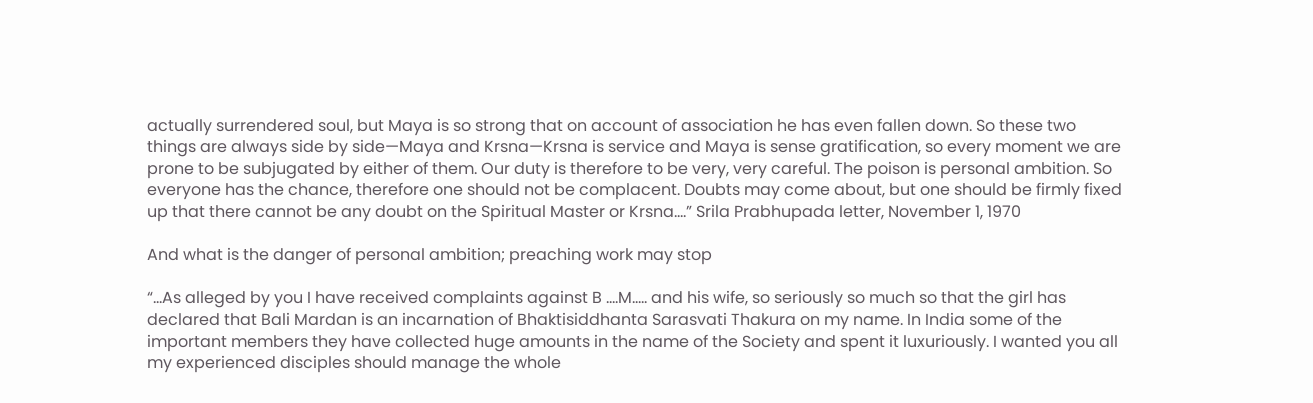actually surrendered soul, but Maya is so strong that on account of association he has even fallen down. So these two things are always side by side—Maya and Krsna—Krsna is service and Maya is sense gratification, so every moment we are prone to be subjugated by either of them. Our duty is therefore to be very, very careful. The poison is personal ambition. So everyone has the chance, therefore one should not be complacent. Doubts may come about, but one should be firmly fixed up that there cannot be any doubt on the Spiritual Master or Krsna….” Srila Prabhupada letter, November 1, 1970

And what is the danger of personal ambition; preaching work may stop

“…As alleged by you I have received complaints against B ….M….. and his wife, so seriously so much so that the girl has declared that Bali Mardan is an incarnation of Bhaktisiddhanta Sarasvati Thakura on my name. In India some of the important members they have collected huge amounts in the name of the Society and spent it luxuriously. I wanted you all my experienced disciples should manage the whole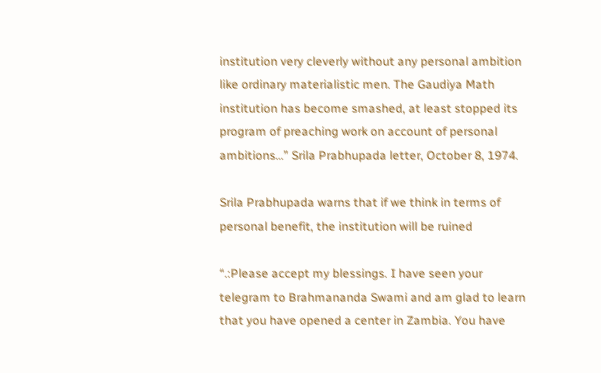institution very cleverly without any personal ambition like ordinary materialistic men. The Gaudiya Math institution has become smashed, at least stopped its program of preaching work on account of personal ambitions…” Srila Prabhupada letter, October 8, 1974.

Srila Prabhupada warns that if we think in terms of personal benefit, the institution will be ruined

“.:Please accept my blessings. I have seen your telegram to Brahmananda Swami and am glad to learn that you have opened a center in Zambia. You have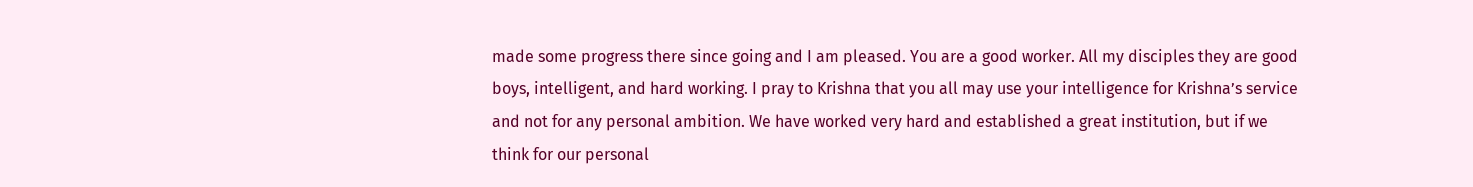made some progress there since going and I am pleased. You are a good worker. All my disciples they are good boys, intelligent, and hard working. I pray to Krishna that you all may use your intelligence for Krishna’s service and not for any personal ambition. We have worked very hard and established a great institution, but if we think for our personal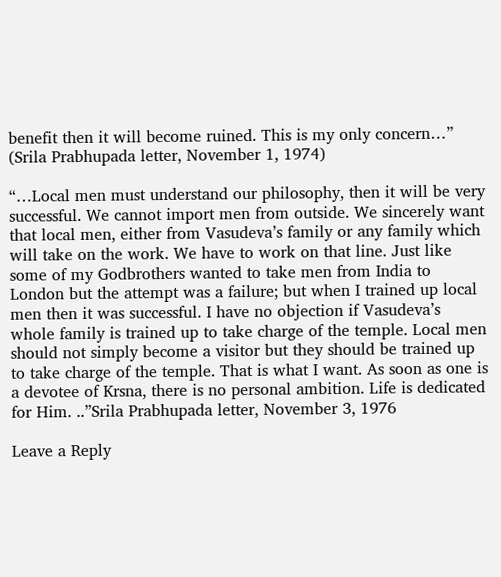benefit then it will become ruined. This is my only concern…” (Srila Prabhupada letter, November 1, 1974)

“…Local men must understand our philosophy, then it will be very successful. We cannot import men from outside. We sincerely want that local men, either from Vasudeva’s family or any family which will take on the work. We have to work on that line. Just like some of my Godbrothers wanted to take men from India to London but the attempt was a failure; but when I trained up local men then it was successful. I have no objection if Vasudeva’s whole family is trained up to take charge of the temple. Local men should not simply become a visitor but they should be trained up to take charge of the temple. That is what I want. As soon as one is a devotee of Krsna, there is no personal ambition. Life is dedicated for Him. ..”Srila Prabhupada letter, November 3, 1976

Leave a Reply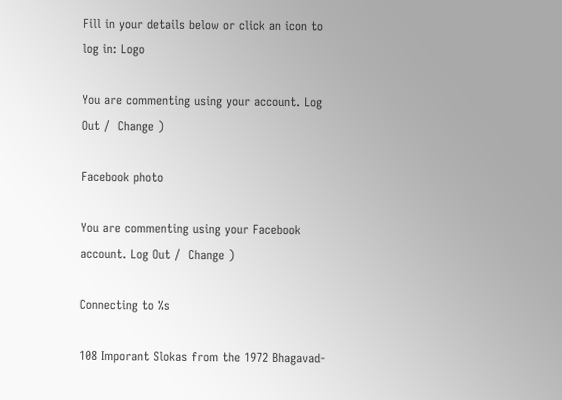Fill in your details below or click an icon to log in: Logo

You are commenting using your account. Log Out /  Change )

Facebook photo

You are commenting using your Facebook account. Log Out /  Change )

Connecting to %s

108 Imporant Slokas from the 1972 Bhagavad-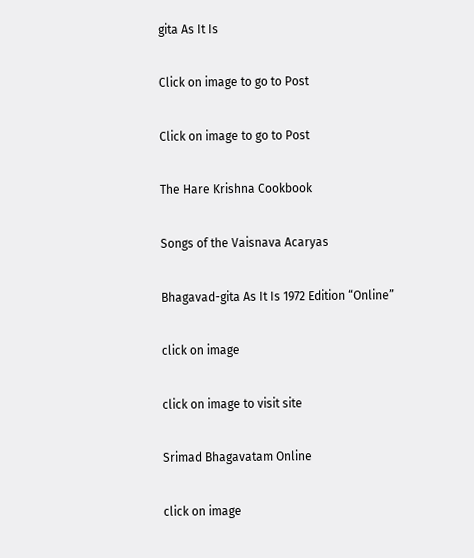gita As It Is

Click on image to go to Post

Click on image to go to Post

The Hare Krishna Cookbook

Songs of the Vaisnava Acaryas

Bhagavad-gita As It Is 1972 Edition “Online”

click on image

click on image to visit site

Srimad Bhagavatam Online

click on image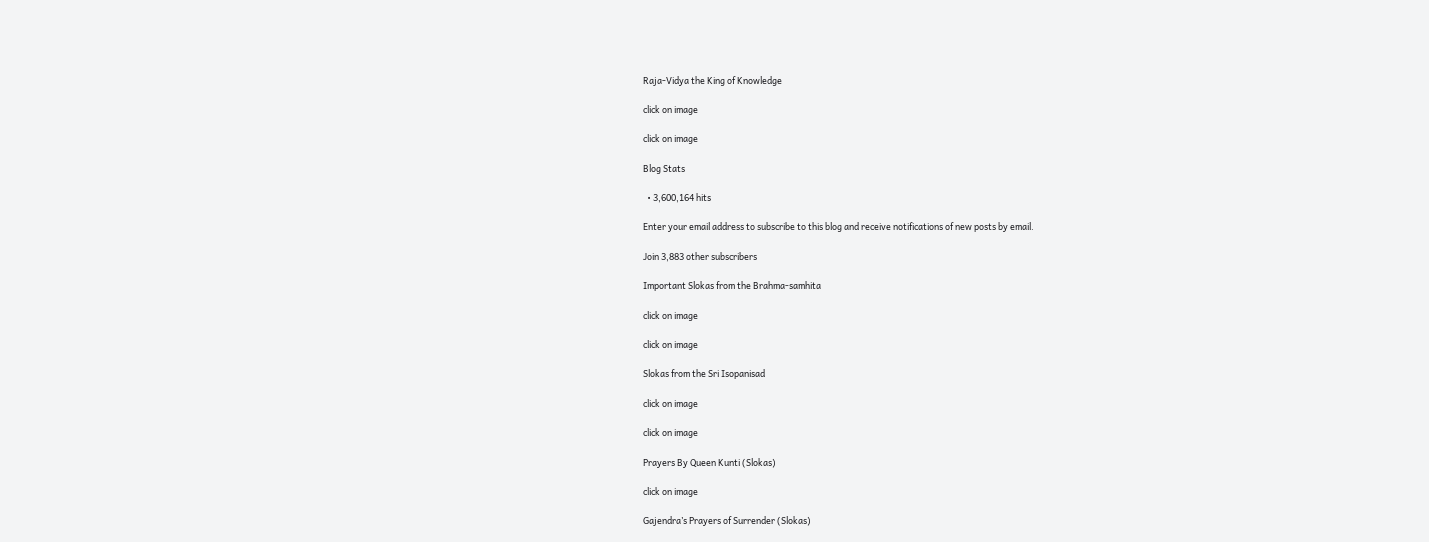Raja-Vidya the King of Knowledge

click on image

click on image

Blog Stats

  • 3,600,164 hits

Enter your email address to subscribe to this blog and receive notifications of new posts by email.

Join 3,883 other subscribers

Important Slokas from the Brahma-samhita

click on image

click on image

Slokas from the Sri Isopanisad

click on image

click on image

Prayers By Queen Kunti (Slokas)

click on image

Gajendra’s Prayers of Surrender (Slokas)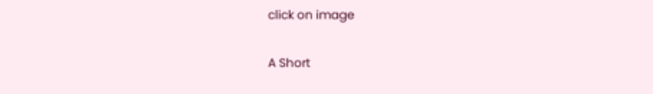click on image

A Short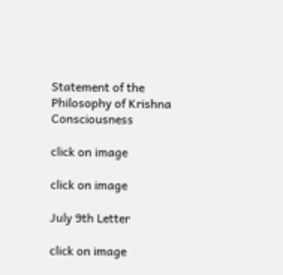Statement of the Philosophy of Krishna Consciousness

click on image

click on image

July 9th Letter

click on image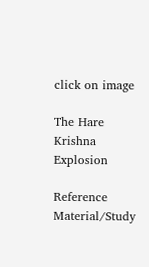click on image

The Hare Krishna Explosion

Reference Material/Study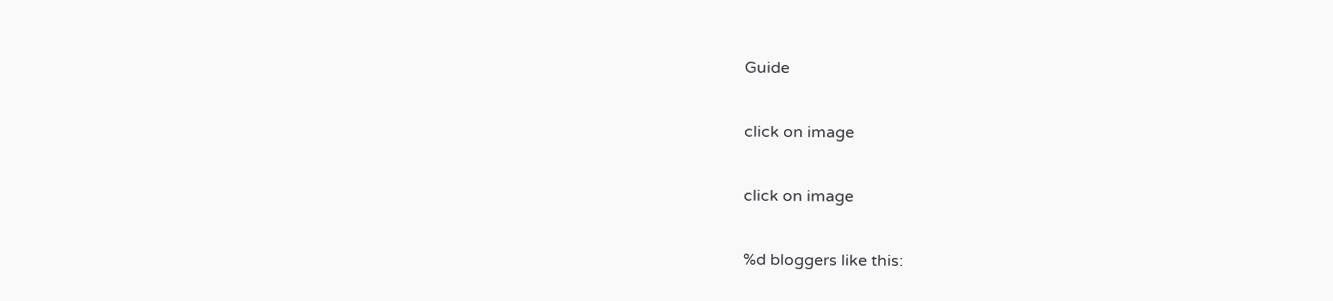Guide

click on image

click on image

%d bloggers like this: